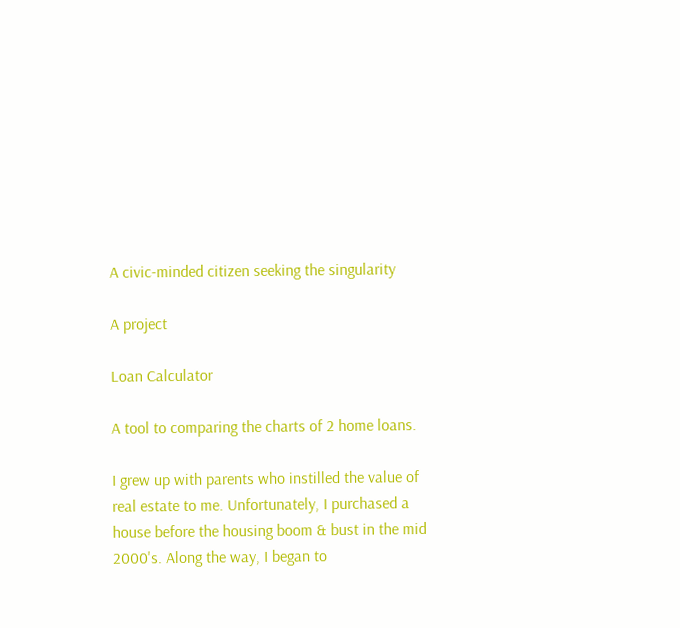A civic-minded citizen seeking the singularity

A project

Loan Calculator

A tool to comparing the charts of 2 home loans.

I grew up with parents who instilled the value of real estate to me. Unfortunately, I purchased a house before the housing boom & bust in the mid 2000's. Along the way, I began to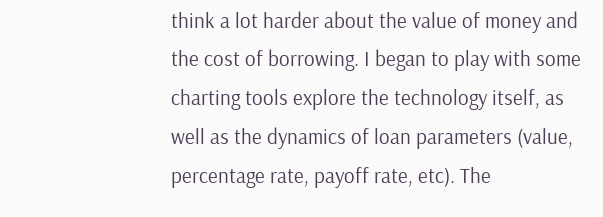think a lot harder about the value of money and the cost of borrowing. I began to play with some charting tools explore the technology itself, as well as the dynamics of loan parameters (value, percentage rate, payoff rate, etc). The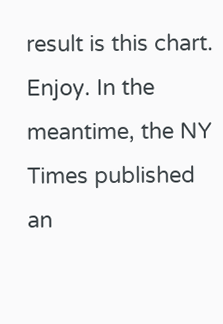result is this chart. Enjoy. In the meantime, the NY Times published an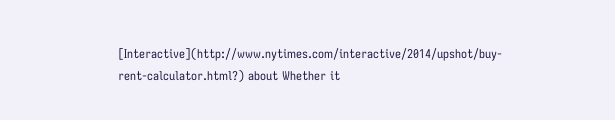[Interactive](http://www.nytimes.com/interactive/2014/upshot/buy-rent-calculator.html?) about Whether it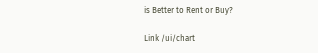is Better to Rent or Buy?

Link /ui/chart